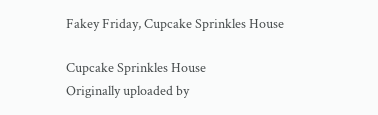Fakey Friday, Cupcake Sprinkles House

Cupcake Sprinkles House
Originally uploaded by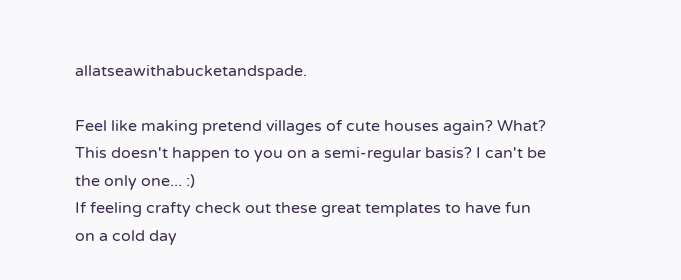allatseawithabucketandspade.

Feel like making pretend villages of cute houses again? What? This doesn't happen to you on a semi-regular basis? I can't be the only one... :)
If feeling crafty check out these great templates to have fun on a cold day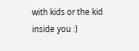with kids or the kid inside you :)